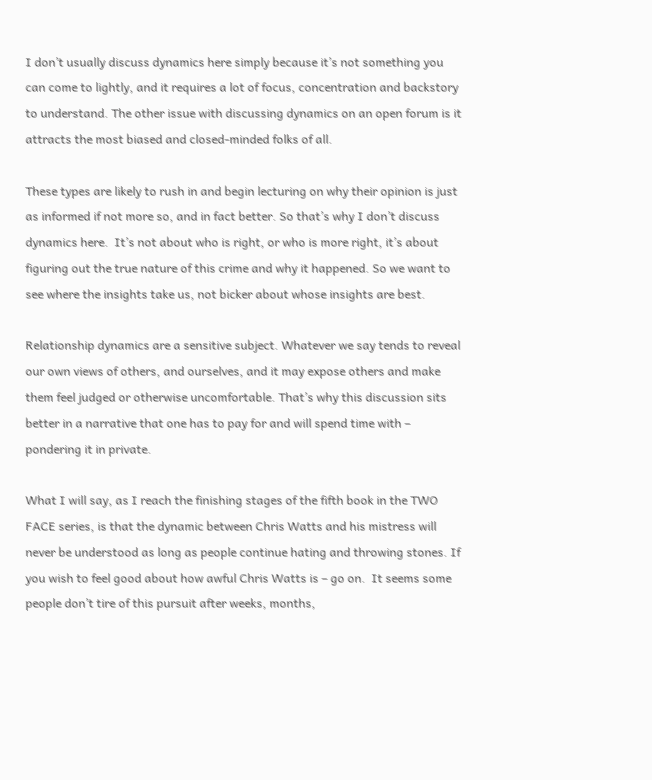I don’t usually discuss dynamics here simply because it’s not something you can come to lightly, and it requires a lot of focus, concentration and backstory to understand. The other issue with discussing dynamics on an open forum is it attracts the most biased and closed-minded folks of all.

These types are likely to rush in and begin lecturing on why their opinion is just as informed if not more so, and in fact better. So that’s why I don’t discuss dynamics here.  It’s not about who is right, or who is more right, it’s about figuring out the true nature of this crime and why it happened. So we want to see where the insights take us, not bicker about whose insights are best.

Relationship dynamics are a sensitive subject. Whatever we say tends to reveal our own views of others, and ourselves, and it may expose others and make them feel judged or otherwise uncomfortable. That’s why this discussion sits better in a narrative that one has to pay for and will spend time with – pondering it in private.

What I will say, as I reach the finishing stages of the fifth book in the TWO FACE series, is that the dynamic between Chris Watts and his mistress will never be understood as long as people continue hating and throwing stones. If you wish to feel good about how awful Chris Watts is – go on.  It seems some people don’t tire of this pursuit after weeks, months,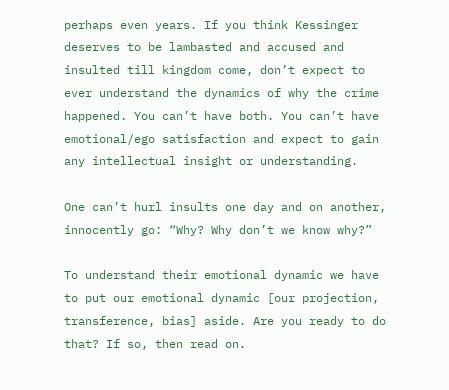perhaps even years. If you think Kessinger deserves to be lambasted and accused and insulted till kingdom come, don’t expect to ever understand the dynamics of why the crime happened. You can’t have both. You can’t have emotional/ego satisfaction and expect to gain any intellectual insight or understanding.

One can’t hurl insults one day and on another, innocently go: “Why? Why don’t we know why?”

To understand their emotional dynamic we have to put our emotional dynamic [our projection, transference, bias] aside. Are you ready to do that? If so, then read on.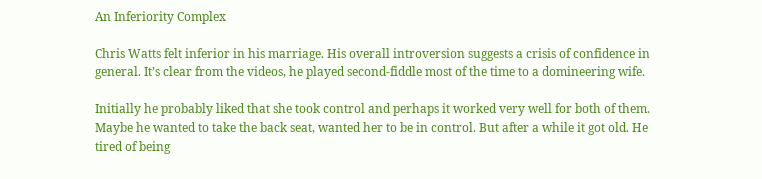An Inferiority Complex

Chris Watts felt inferior in his marriage. His overall introversion suggests a crisis of confidence in general. It’s clear from the videos, he played second-fiddle most of the time to a domineering wife.

Initially he probably liked that she took control and perhaps it worked very well for both of them. Maybe he wanted to take the back seat, wanted her to be in control. But after a while it got old. He tired of being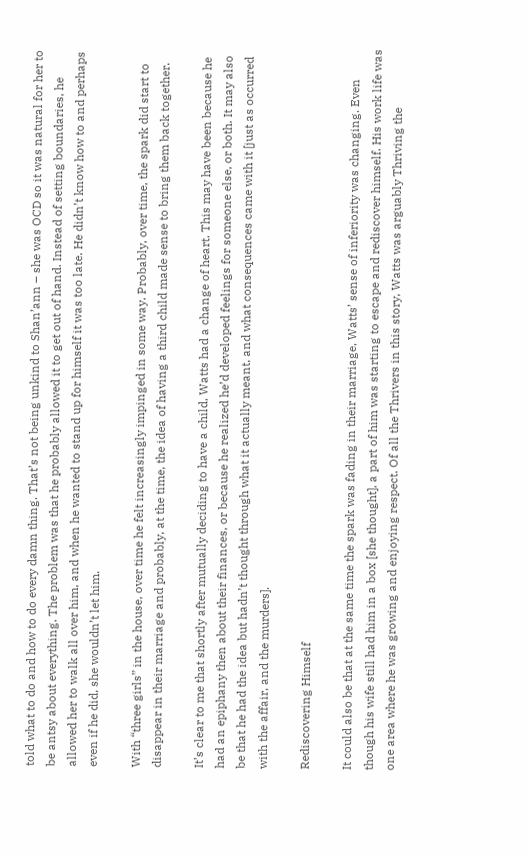told what to do and how to do every damn thing. That’s not being unkind to Shan’ann – she was OCD so it was natural for her to be antsy about everything. The problem was that he probably allowed it to get out of hand. Instead of setting boundaries, he allowed her to walk all over him, and when he wanted to stand up for himself it was too late. He didn’t know how to and perhaps even if he did, she wouldn’t let him.

With “three girls” in the house, over time he felt increasingly impinged in some way. Probably, over time, the spark did start to disappear in their marriage and probably, at the time, the idea of having a third child made sense to bring them back together.

It’s clear to me that shortly after mutually deciding to have a child, Watts had a change of heart. This may have been because he had an epiphany then about their finances, or because he realized he’d developed feelings for someone else, or both. It may also be that he had the idea but hadn’t thought through what it actually meant, and what consequences came with it [just as occurred with the affair, and the murders].

Rediscovering Himself

It could also be that at the same time the spark was fading in their marriage, Watts’ sense of inferiority was changing. Even though his wife still had him in a box [she thought], a part of him was starting to escape and rediscover himself. His work life was one area where he was growing and enjoying respect. Of all the Thrivers in this story, Watts was arguably Thriving the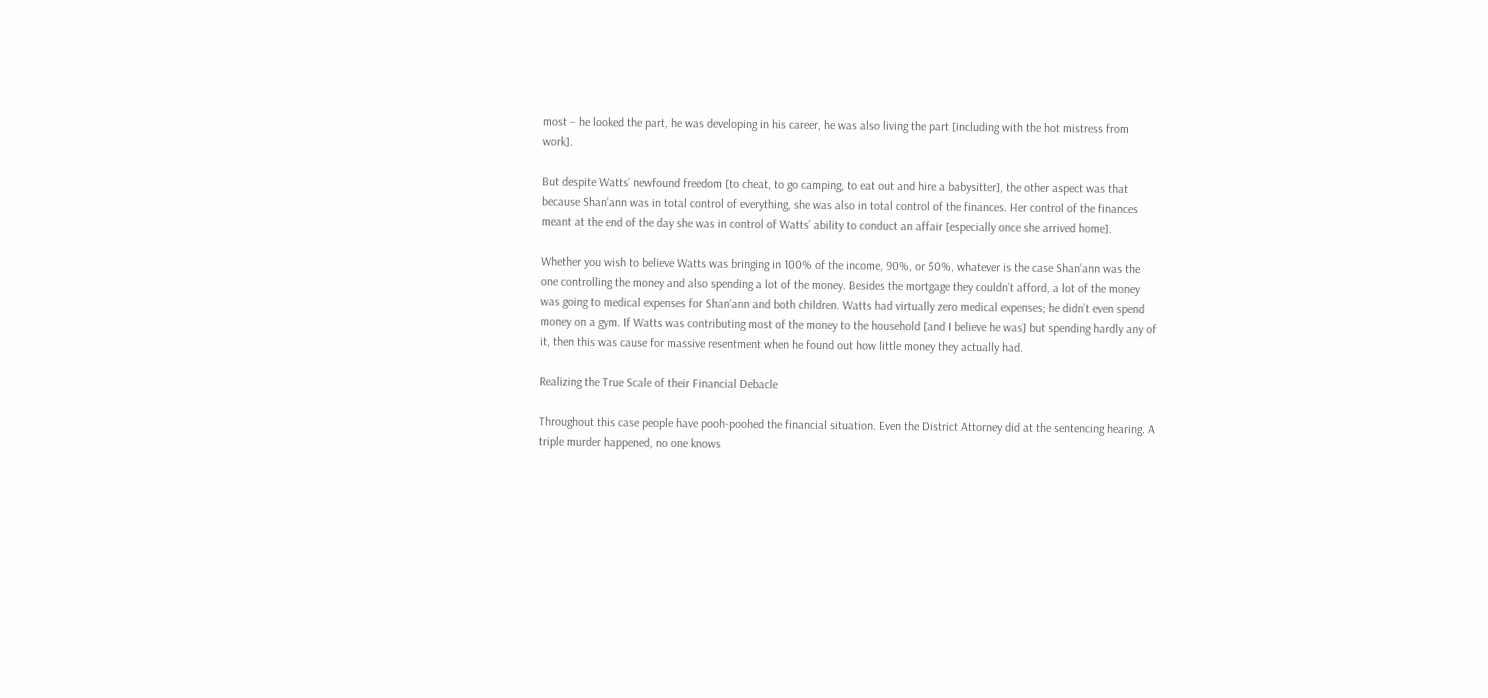most – he looked the part, he was developing in his career, he was also living the part [including with the hot mistress from work].

But despite Watts’ newfound freedom [to cheat, to go camping, to eat out and hire a babysitter], the other aspect was that because Shan’ann was in total control of everything, she was also in total control of the finances. Her control of the finances meant at the end of the day she was in control of Watts’ ability to conduct an affair [especially once she arrived home].

Whether you wish to believe Watts was bringing in 100% of the income, 90%, or 50%, whatever is the case Shan’ann was the one controlling the money and also spending a lot of the money. Besides the mortgage they couldn’t afford, a lot of the money was going to medical expenses for Shan’ann and both children. Watts had virtually zero medical expenses; he didn’t even spend money on a gym. If Watts was contributing most of the money to the household [and I believe he was] but spending hardly any of it, then this was cause for massive resentment when he found out how little money they actually had.

Realizing the True Scale of their Financial Debacle

Throughout this case people have pooh-poohed the financial situation. Even the District Attorney did at the sentencing hearing. A triple murder happened, no one knows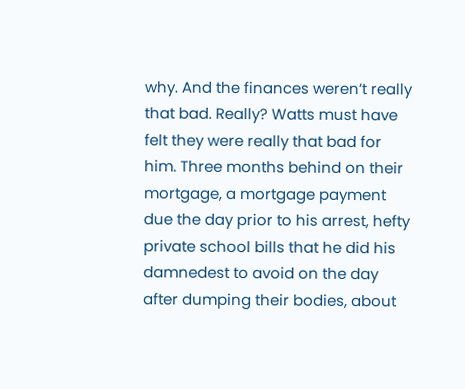why. And the finances weren’t really that bad. Really? Watts must have felt they were really that bad for him. Three months behind on their mortgage, a mortgage payment due the day prior to his arrest, hefty private school bills that he did his damnedest to avoid on the day after dumping their bodies, about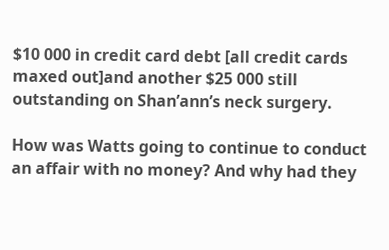$10 000 in credit card debt [all credit cards maxed out]and another $25 000 still outstanding on Shan’ann’s neck surgery.

How was Watts going to continue to conduct an affair with no money? And why had they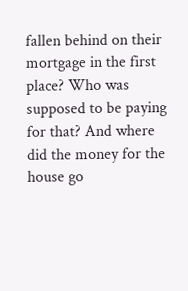fallen behind on their mortgage in the first place? Who was supposed to be paying for that? And where did the money for the house go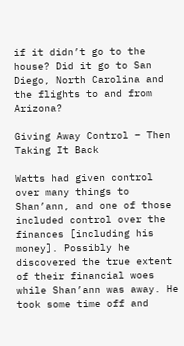if it didn’t go to the house? Did it go to San Diego, North Carolina and the flights to and from Arizona?

Giving Away Control – Then Taking It Back

Watts had given control over many things to Shan’ann, and one of those included control over the finances [including his money]. Possibly he discovered the true extent of their financial woes while Shan’ann was away. He took some time off and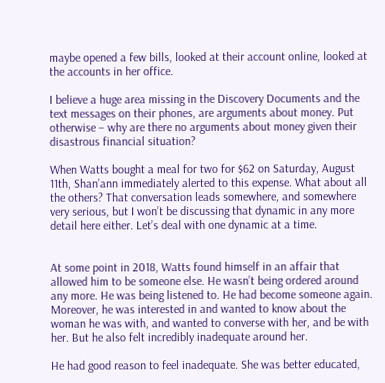maybe opened a few bills, looked at their account online, looked at the accounts in her office.

I believe a huge area missing in the Discovery Documents and the text messages on their phones, are arguments about money. Put otherwise – why are there no arguments about money given their disastrous financial situation?

When Watts bought a meal for two for $62 on Saturday, August 11th, Shan’ann immediately alerted to this expense. What about all the others? That conversation leads somewhere, and somewhere very serious, but I won’t be discussing that dynamic in any more detail here either. Let’s deal with one dynamic at a time.


At some point in 2018, Watts found himself in an affair that allowed him to be someone else. He wasn’t being ordered around any more. He was being listened to. He had become someone again. Moreover, he was interested in and wanted to know about the woman he was with, and wanted to converse with her, and be with her. But he also felt incredibly inadequate around her.

He had good reason to feel inadequate. She was better educated,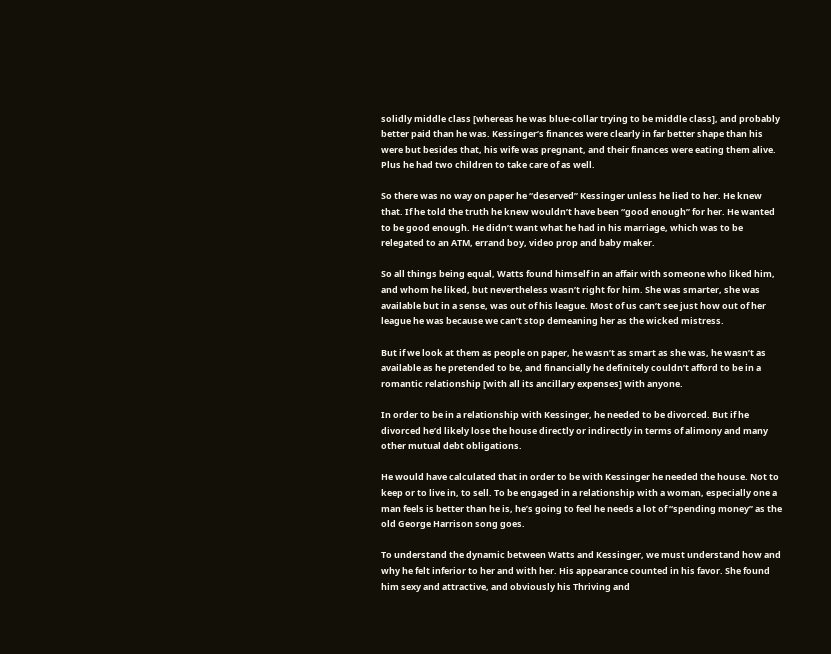solidly middle class [whereas he was blue-collar trying to be middle class], and probably better paid than he was. Kessinger’s finances were clearly in far better shape than his were but besides that, his wife was pregnant, and their finances were eating them alive. Plus he had two children to take care of as well.

So there was no way on paper he “deserved” Kessinger unless he lied to her. He knew that. If he told the truth he knew wouldn’t have been “good enough” for her. He wanted to be good enough. He didn’t want what he had in his marriage, which was to be relegated to an ATM, errand boy, video prop and baby maker.

So all things being equal, Watts found himself in an affair with someone who liked him, and whom he liked, but nevertheless wasn’t right for him. She was smarter, she was available but in a sense, was out of his league. Most of us can’t see just how out of her league he was because we can’t stop demeaning her as the wicked mistress.

But if we look at them as people on paper, he wasn’t as smart as she was, he wasn’t as available as he pretended to be, and financially he definitely couldn’t afford to be in a romantic relationship [with all its ancillary expenses] with anyone.

In order to be in a relationship with Kessinger, he needed to be divorced. But if he divorced he’d likely lose the house directly or indirectly in terms of alimony and many other mutual debt obligations.

He would have calculated that in order to be with Kessinger he needed the house. Not to keep or to live in, to sell. To be engaged in a relationship with a woman, especially one a man feels is better than he is, he’s going to feel he needs a lot of “spending money” as the old George Harrison song goes.

To understand the dynamic between Watts and Kessinger, we must understand how and why he felt inferior to her and with her. His appearance counted in his favor. She found him sexy and attractive, and obviously his Thriving and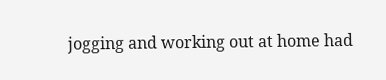jogging and working out at home had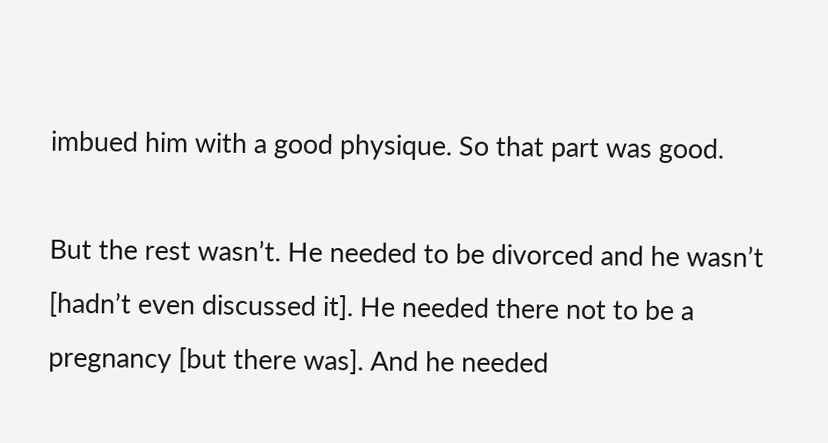imbued him with a good physique. So that part was good.

But the rest wasn’t. He needed to be divorced and he wasn’t [hadn’t even discussed it]. He needed there not to be a pregnancy [but there was]. And he needed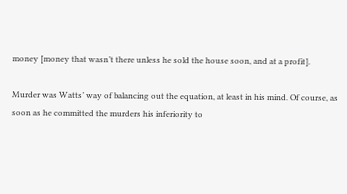money [money that wasn’t there unless he sold the house soon, and at a profit].

Murder was Watts’ way of balancing out the equation, at least in his mind. Of course, as soon as he committed the murders his inferiority to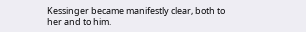Kessinger became manifestly clear, both to her and to him.